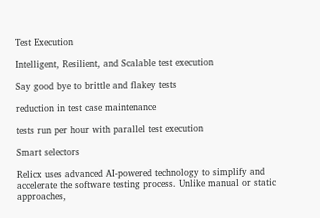Test Execution

Intelligent, Resilient, and Scalable test execution

Say good bye to brittle and flakey tests

reduction in test case maintenance

tests run per hour with parallel test execution

Smart selectors

Relicx uses advanced AI-powered technology to simplify and accelerate the software testing process. Unlike manual or static approaches,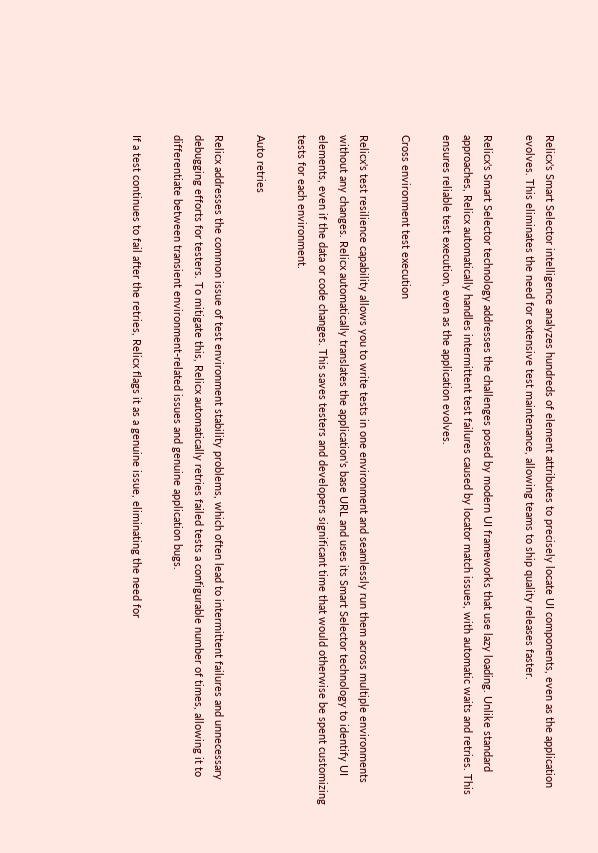Relicx's Smart Selector intelligence analyzes hundreds of element attributes to precisely locate UI components, even as the application evolves. This eliminates the need for extensive test maintenance, allowing teams to ship quality releases faster.

Relicx's Smart Selector technology addresses the challenges posed by modern UI frameworks that use lazy loading. Unlike standard approaches, Relicx automatically handles intermittent test failures caused by locator match issues, with automatic waits and retries. This ensures reliable test execution, even as the application evolves.

Cross environment test execution

Relicx's test resilience capability allows you to write tests in one environment and seamlessly run them across multiple environments without any changes. Relicx automatically translates the application's base URL and uses its Smart Selector technology to identify UI elements, even if the data or code changes. This saves testers and developers significant time that would otherwise be spent customizing tests for each environment.

Auto retries

Relicx addresses the common issue of test environment stability problems, which often lead to intermittent failures and unnecessary debugging efforts for testers. To mitigate this, Relicx automatically retries failed tests a configurable number of times, allowing it to differentiate between transient environment-related issues and genuine application bugs.

If a test continues to fail after the retries, Relicx flags it as a genuine issue, eliminating the need for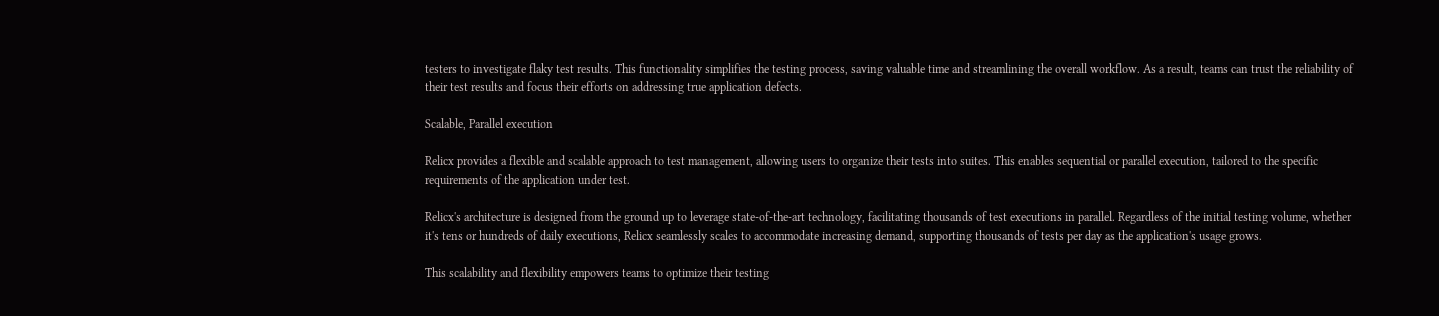testers to investigate flaky test results. This functionality simplifies the testing process, saving valuable time and streamlining the overall workflow. As a result, teams can trust the reliability of their test results and focus their efforts on addressing true application defects.

Scalable, Parallel execution

Relicx provides a flexible and scalable approach to test management, allowing users to organize their tests into suites. This enables sequential or parallel execution, tailored to the specific requirements of the application under test.

Relicx's architecture is designed from the ground up to leverage state-of-the-art technology, facilitating thousands of test executions in parallel. Regardless of the initial testing volume, whether it's tens or hundreds of daily executions, Relicx seamlessly scales to accommodate increasing demand, supporting thousands of tests per day as the application's usage grows.

This scalability and flexibility empowers teams to optimize their testing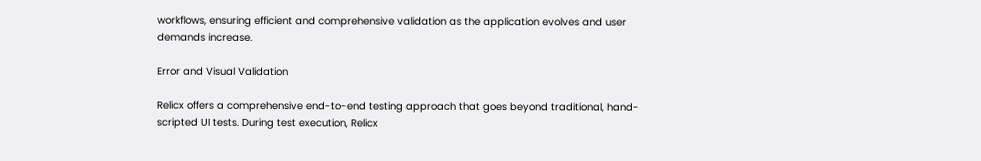workflows, ensuring efficient and comprehensive validation as the application evolves and user demands increase.

Error and Visual Validation

Relicx offers a comprehensive end-to-end testing approach that goes beyond traditional, hand-scripted UI tests. During test execution, Relicx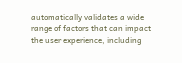automatically validates a wide range of factors that can impact the user experience, including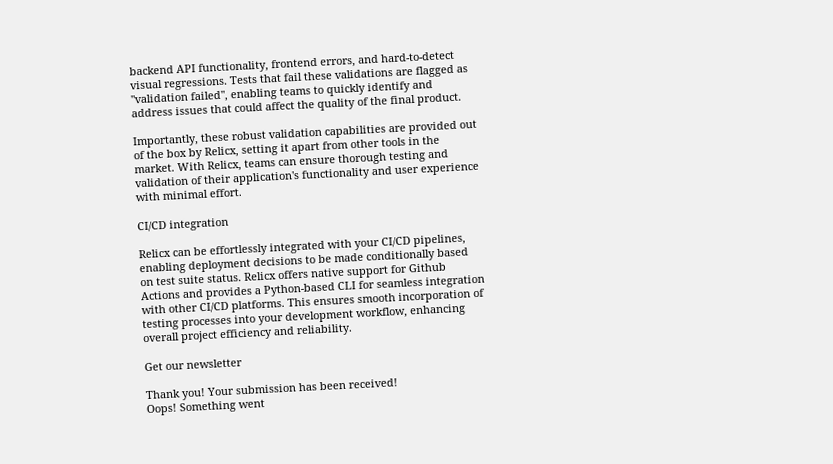backend API functionality, frontend errors, and hard-to-detect visual regressions. Tests that fail these validations are flagged as "validation failed", enabling teams to quickly identify and address issues that could affect the quality of the final product.

Importantly, these robust validation capabilities are provided out of the box by Relicx, setting it apart from other tools in the market. With Relicx, teams can ensure thorough testing and validation of their application's functionality and user experience with minimal effort.

CI/CD integration

Relicx can be effortlessly integrated with your CI/CD pipelines, enabling deployment decisions to be made conditionally based on test suite status. Relicx offers native support for Github Actions and provides a Python-based CLI for seamless integration with other CI/CD platforms. This ensures smooth incorporation of testing processes into your development workflow, enhancing overall project efficiency and reliability.

Get our newsletter

Thank you! Your submission has been received!
Oops! Something went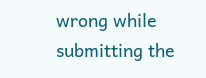wrong while submitting the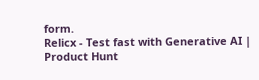form.
Relicx - Test fast with Generative AI | Product Hunt